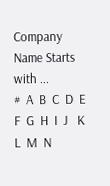Company Name Starts with ...
#  A  B  C  D  E   F  G  H  I  J   K  L  M  N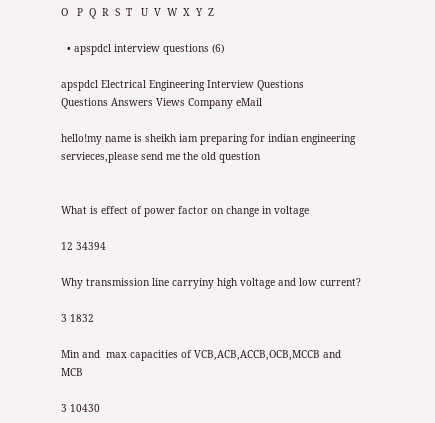O   P  Q  R  S  T   U  V  W  X  Y  Z

  • apspdcl interview questions (6)

apspdcl Electrical Engineering Interview Questions
Questions Answers Views Company eMail

hello!my name is sheikh iam preparing for indian engineering servieces,please send me the old question


What is effect of power factor on change in voltage

12 34394

Why transmission line carryiny high voltage and low current?

3 1832

Min and  max capacities of VCB,ACB,ACCB,OCB,MCCB and MCB

3 10430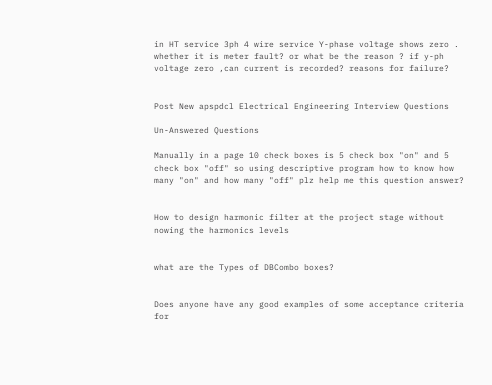in HT service 3ph 4 wire service Y-phase voltage shows zero . whether it is meter fault? or what be the reason ? if y-ph voltage zero ,can current is recorded? reasons for failure?


Post New apspdcl Electrical Engineering Interview Questions

Un-Answered Questions

Manually in a page 10 check boxes is 5 check box "on" and 5 check box "off" so using descriptive program how to know how many "on" and how many "off" plz help me this question answer?


How to design harmonic filter at the project stage without nowing the harmonics levels


what are the Types of DBCombo boxes?


Does anyone have any good examples of some acceptance criteria for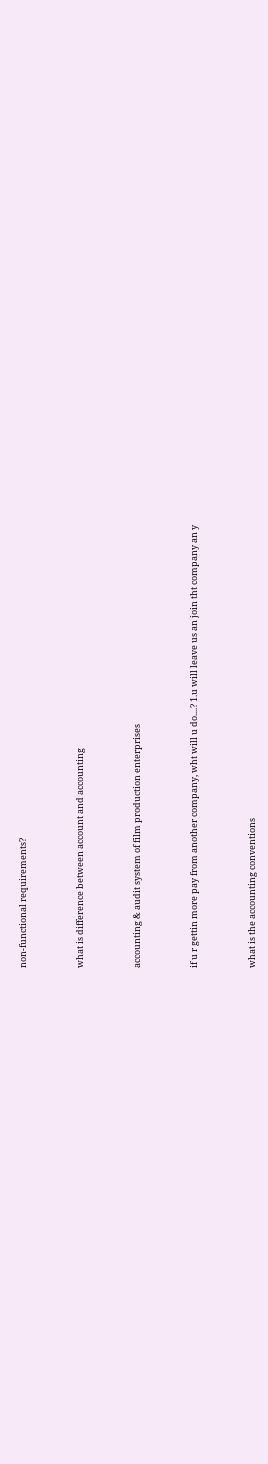non-functional requirements?


what is difference between account and accounting


accounting & audit system of film production enterprises


if u r gettin more pay from another company, wht will u do....? 1.u will leave us an join tht company an y


what is the accounting conventions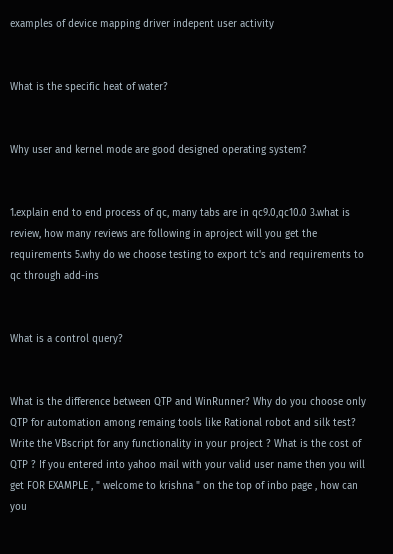examples of device mapping driver indepent user activity


What is the specific heat of water?


Why user and kernel mode are good designed operating system?


1.explain end to end process of qc, many tabs are in qc9.0,qc10.0 3.what is review, how many reviews are following in aproject will you get the requirements 5.why do we choose testing to export tc's and requirements to qc through add-ins


What is a control query?


What is the difference between QTP and WinRunner? Why do you choose only QTP for automation among remaing tools like Rational robot and silk test? Write the VBscript for any functionality in your project ? What is the cost of QTP ? If you entered into yahoo mail with your valid user name then you will get FOR EXAMPLE , " welcome to krishna " on the top of inbo page , how can you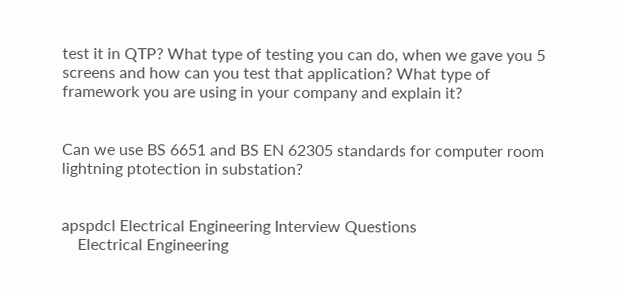test it in QTP? What type of testing you can do, when we gave you 5 screens and how can you test that application? What type of framework you are using in your company and explain it?


Can we use BS 6651 and BS EN 62305 standards for computer room lightning ptotection in substation?


apspdcl Electrical Engineering Interview Questions
    Electrical Engineering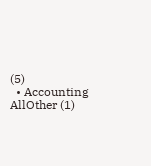(5)
  • Accounting AllOther (1)